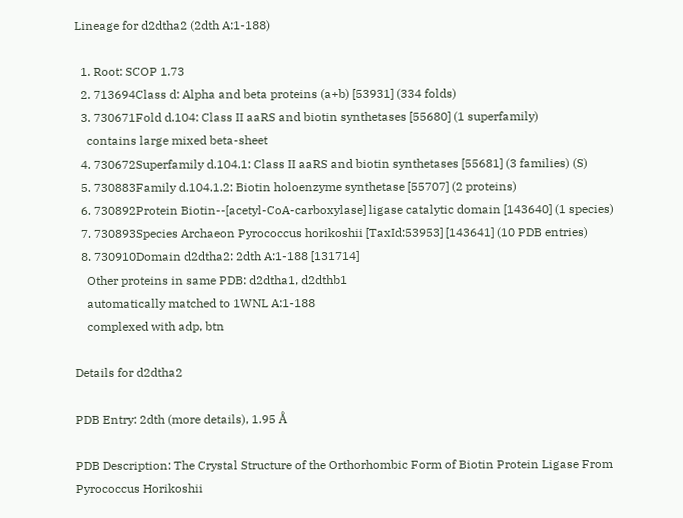Lineage for d2dtha2 (2dth A:1-188)

  1. Root: SCOP 1.73
  2. 713694Class d: Alpha and beta proteins (a+b) [53931] (334 folds)
  3. 730671Fold d.104: Class II aaRS and biotin synthetases [55680] (1 superfamily)
    contains large mixed beta-sheet
  4. 730672Superfamily d.104.1: Class II aaRS and biotin synthetases [55681] (3 families) (S)
  5. 730883Family d.104.1.2: Biotin holoenzyme synthetase [55707] (2 proteins)
  6. 730892Protein Biotin--[acetyl-CoA-carboxylase] ligase catalytic domain [143640] (1 species)
  7. 730893Species Archaeon Pyrococcus horikoshii [TaxId:53953] [143641] (10 PDB entries)
  8. 730910Domain d2dtha2: 2dth A:1-188 [131714]
    Other proteins in same PDB: d2dtha1, d2dthb1
    automatically matched to 1WNL A:1-188
    complexed with adp, btn

Details for d2dtha2

PDB Entry: 2dth (more details), 1.95 Å

PDB Description: The Crystal Structure of the Orthorhombic Form of Biotin Protein Ligase From Pyrococcus Horikoshii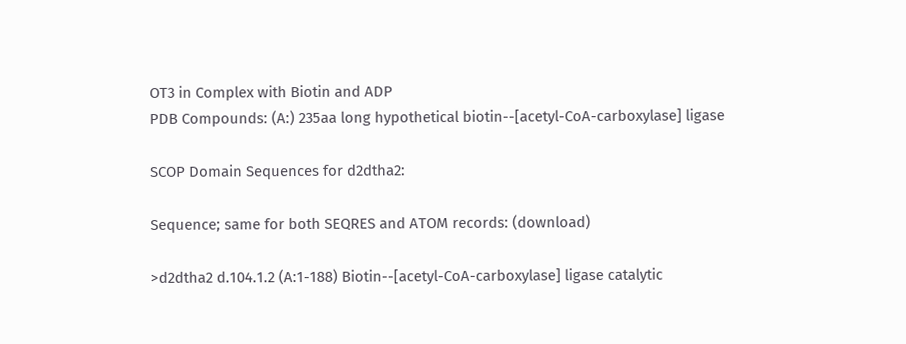OT3 in Complex with Biotin and ADP
PDB Compounds: (A:) 235aa long hypothetical biotin--[acetyl-CoA-carboxylase] ligase

SCOP Domain Sequences for d2dtha2:

Sequence; same for both SEQRES and ATOM records: (download)

>d2dtha2 d.104.1.2 (A:1-188) Biotin--[acetyl-CoA-carboxylase] ligase catalytic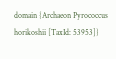domain {Archaeon Pyrococcus horikoshii [TaxId: 53953]}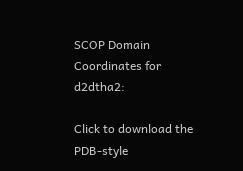SCOP Domain Coordinates for d2dtha2:

Click to download the PDB-style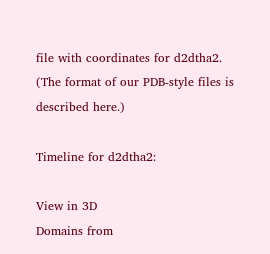file with coordinates for d2dtha2.
(The format of our PDB-style files is described here.)

Timeline for d2dtha2:

View in 3D
Domains from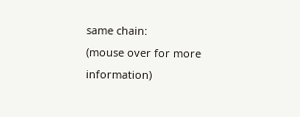same chain:
(mouse over for more information)